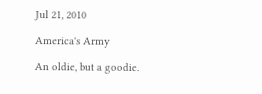Jul 21, 2010

America's Army

An oldie, but a goodie.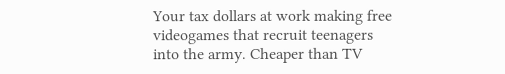Your tax dollars at work making free videogames that recruit teenagers into the army. Cheaper than TV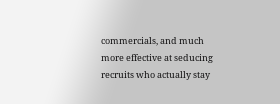commercials, and much more effective at seducing recruits who actually stay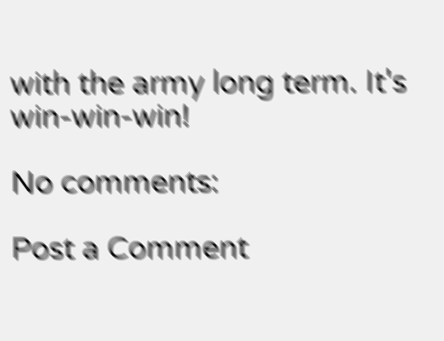with the army long term. It's win-win-win!

No comments:

Post a Comment